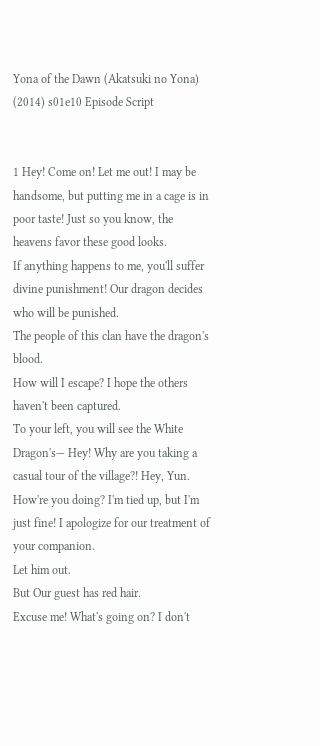Yona of the Dawn (Akatsuki no Yona) (2014) s01e10 Episode Script


1 Hey! Come on! Let me out! I may be handsome, but putting me in a cage is in poor taste! Just so you know, the heavens favor these good looks.
If anything happens to me, you'll suffer divine punishment! Our dragon decides who will be punished.
The people of this clan have the dragon's blood.
How will I escape? I hope the others haven't been captured.
To your left, you will see the White Dragon's— Hey! Why are you taking a casual tour of the village?! Hey, Yun.
How're you doing? I'm tied up, but I'm just fine! I apologize for our treatment of your companion.
Let him out.
But Our guest has red hair.
Excuse me! What's going on? I don't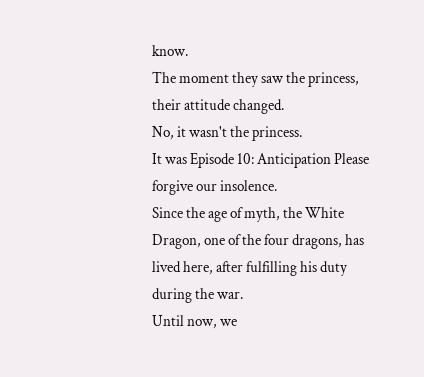know.
The moment they saw the princess, their attitude changed.
No, it wasn't the princess.
It was Episode 10: Anticipation Please forgive our insolence.
Since the age of myth, the White Dragon, one of the four dragons, has lived here, after fulfilling his duty during the war.
Until now, we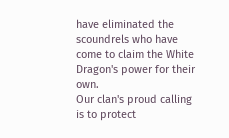have eliminated the scoundrels who have come to claim the White Dragon's power for their own.
Our clan's proud calling is to protect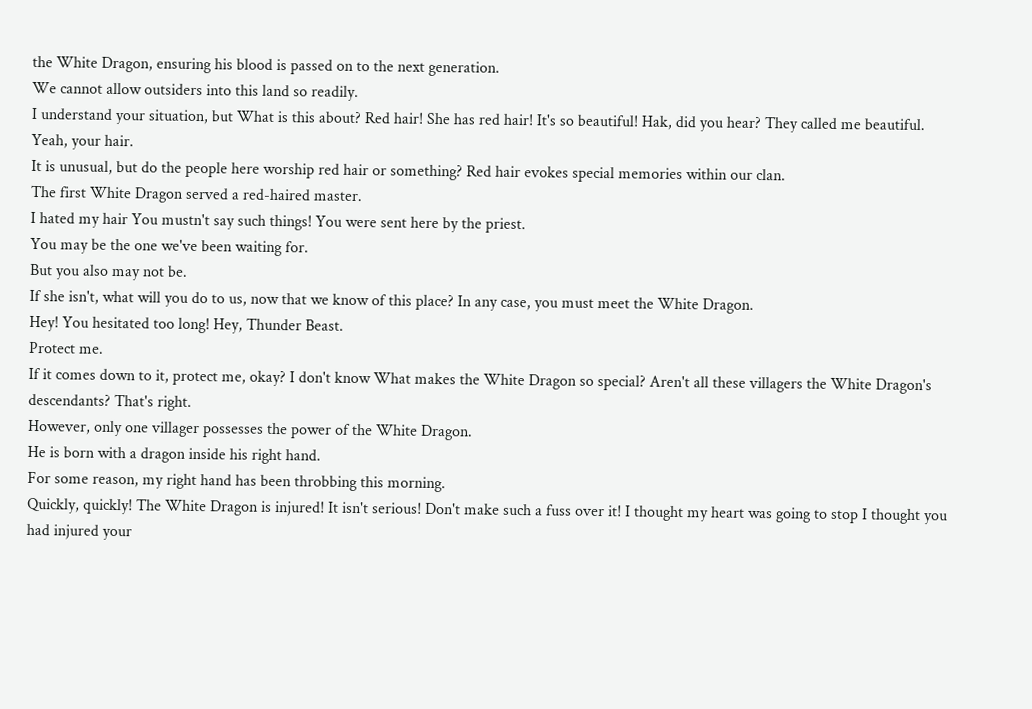the White Dragon, ensuring his blood is passed on to the next generation.
We cannot allow outsiders into this land so readily.
I understand your situation, but What is this about? Red hair! She has red hair! It's so beautiful! Hak, did you hear? They called me beautiful.
Yeah, your hair.
It is unusual, but do the people here worship red hair or something? Red hair evokes special memories within our clan.
The first White Dragon served a red-haired master.
I hated my hair You mustn't say such things! You were sent here by the priest.
You may be the one we've been waiting for.
But you also may not be.
If she isn't, what will you do to us, now that we know of this place? In any case, you must meet the White Dragon.
Hey! You hesitated too long! Hey, Thunder Beast.
Protect me.
If it comes down to it, protect me, okay? I don't know What makes the White Dragon so special? Aren't all these villagers the White Dragon's descendants? That's right.
However, only one villager possesses the power of the White Dragon.
He is born with a dragon inside his right hand.
For some reason, my right hand has been throbbing this morning.
Quickly, quickly! The White Dragon is injured! It isn't serious! Don't make such a fuss over it! I thought my heart was going to stop I thought you had injured your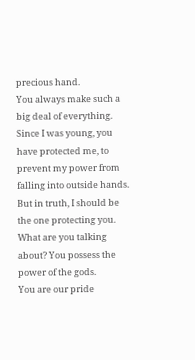precious hand.
You always make such a big deal of everything.
Since I was young, you have protected me, to prevent my power from falling into outside hands.
But in truth, I should be the one protecting you.
What are you talking about? You possess the power of the gods.
You are our pride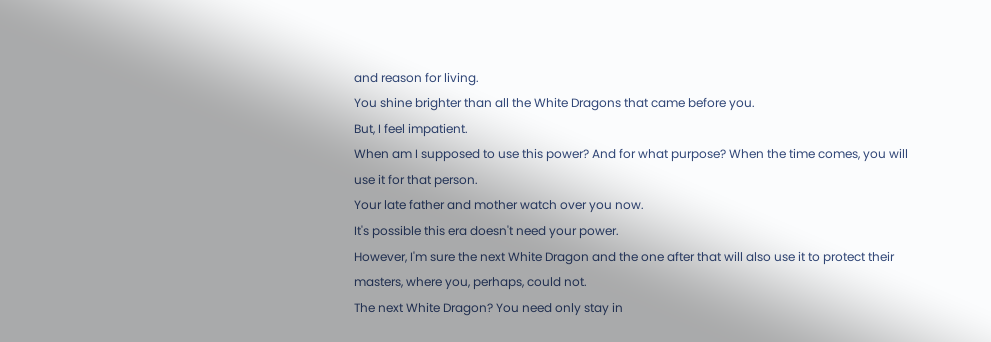and reason for living.
You shine brighter than all the White Dragons that came before you.
But, I feel impatient.
When am I supposed to use this power? And for what purpose? When the time comes, you will use it for that person.
Your late father and mother watch over you now.
It's possible this era doesn't need your power.
However, I'm sure the next White Dragon and the one after that will also use it to protect their masters, where you, perhaps, could not.
The next White Dragon? You need only stay in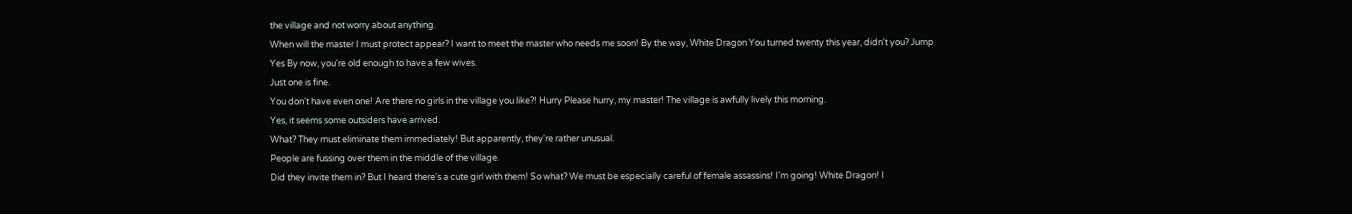the village and not worry about anything.
When will the master I must protect appear? I want to meet the master who needs me soon! By the way, White Dragon You turned twenty this year, didn't you? Jump Yes By now, you're old enough to have a few wives.
Just one is fine.
You don't have even one! Are there no girls in the village you like?! Hurry Please hurry, my master! The village is awfully lively this morning.
Yes, it seems some outsiders have arrived.
What? They must eliminate them immediately! But apparently, they're rather unusual.
People are fussing over them in the middle of the village.
Did they invite them in? But I heard there's a cute girl with them! So what? We must be especially careful of female assassins! I'm going! White Dragon! I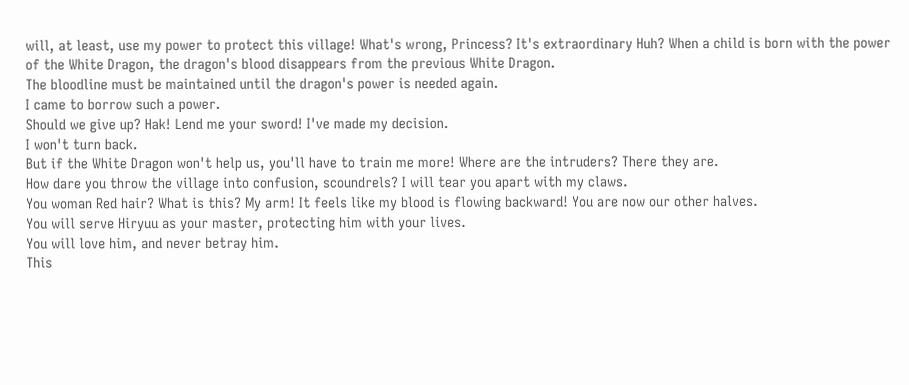will, at least, use my power to protect this village! What's wrong, Princess? It's extraordinary Huh? When a child is born with the power of the White Dragon, the dragon's blood disappears from the previous White Dragon.
The bloodline must be maintained until the dragon's power is needed again.
I came to borrow such a power.
Should we give up? Hak! Lend me your sword! I've made my decision.
I won't turn back.
But if the White Dragon won't help us, you'll have to train me more! Where are the intruders? There they are.
How dare you throw the village into confusion, scoundrels? I will tear you apart with my claws.
You woman Red hair? What is this? My arm! It feels like my blood is flowing backward! You are now our other halves.
You will serve Hiryuu as your master, protecting him with your lives.
You will love him, and never betray him.
This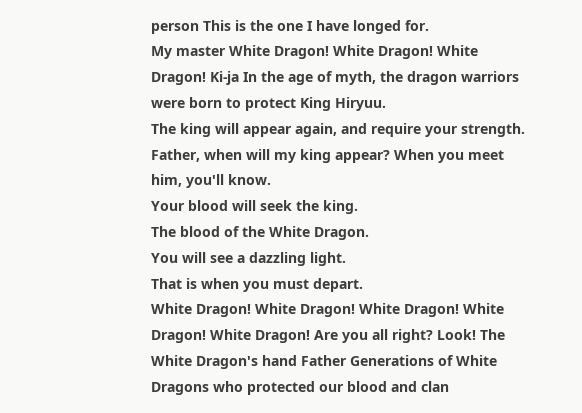person This is the one I have longed for.
My master White Dragon! White Dragon! White Dragon! Ki-ja In the age of myth, the dragon warriors were born to protect King Hiryuu.
The king will appear again, and require your strength.
Father, when will my king appear? When you meet him, you'll know.
Your blood will seek the king.
The blood of the White Dragon.
You will see a dazzling light.
That is when you must depart.
White Dragon! White Dragon! White Dragon! White Dragon! White Dragon! Are you all right? Look! The White Dragon's hand Father Generations of White Dragons who protected our blood and clan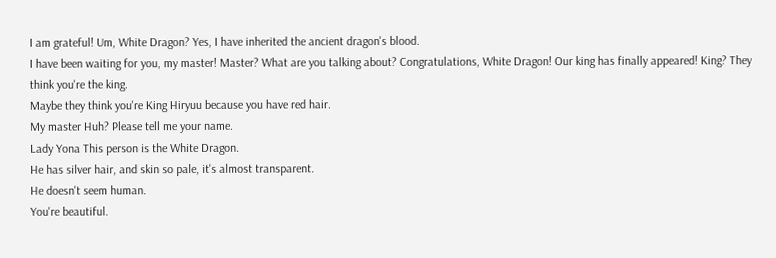I am grateful! Um, White Dragon? Yes, I have inherited the ancient dragon's blood.
I have been waiting for you, my master! Master? What are you talking about? Congratulations, White Dragon! Our king has finally appeared! King? They think you're the king.
Maybe they think you're King Hiryuu because you have red hair.
My master Huh? Please tell me your name.
Lady Yona This person is the White Dragon.
He has silver hair, and skin so pale, it's almost transparent.
He doesn't seem human.
You're beautiful.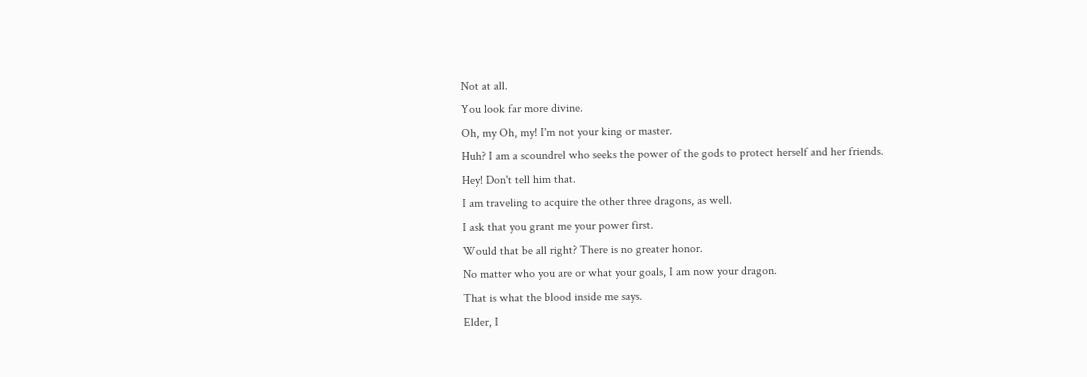Not at all.
You look far more divine.
Oh, my Oh, my! I'm not your king or master.
Huh? I am a scoundrel who seeks the power of the gods to protect herself and her friends.
Hey! Don't tell him that.
I am traveling to acquire the other three dragons, as well.
I ask that you grant me your power first.
Would that be all right? There is no greater honor.
No matter who you are or what your goals, I am now your dragon.
That is what the blood inside me says.
Elder, I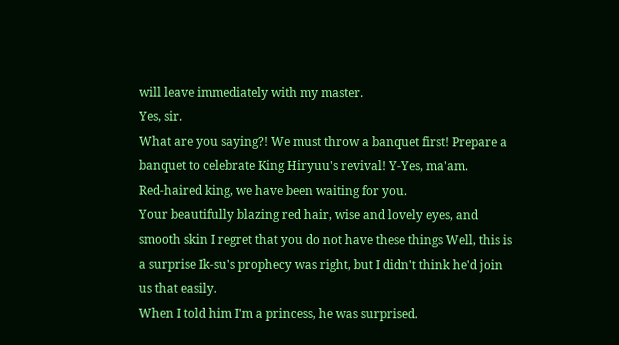will leave immediately with my master.
Yes, sir.
What are you saying?! We must throw a banquet first! Prepare a banquet to celebrate King Hiryuu's revival! Y-Yes, ma'am.
Red-haired king, we have been waiting for you.
Your beautifully blazing red hair, wise and lovely eyes, and smooth skin I regret that you do not have these things Well, this is a surprise Ik-su's prophecy was right, but I didn't think he'd join us that easily.
When I told him I'm a princess, he was surprised.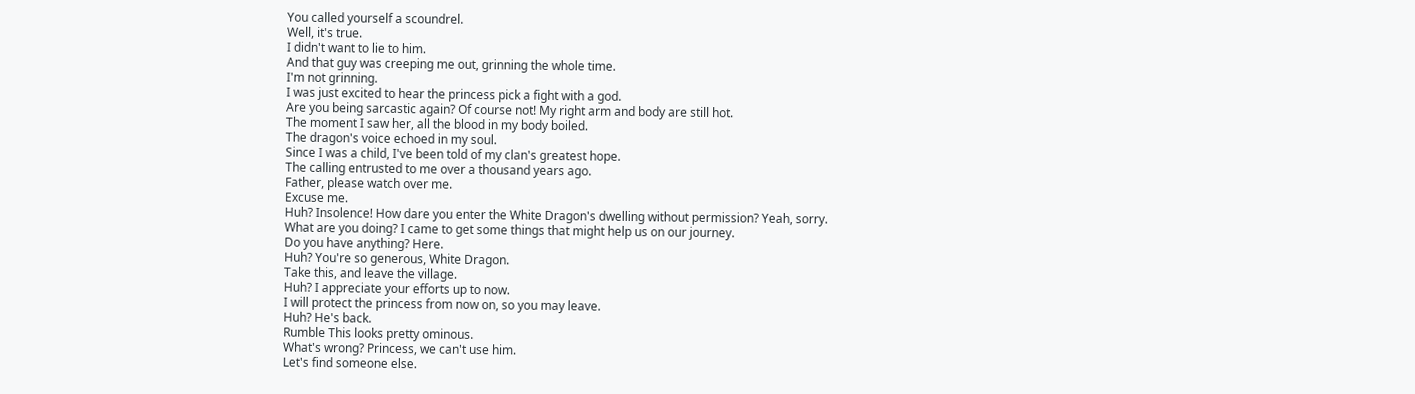You called yourself a scoundrel.
Well, it's true.
I didn't want to lie to him.
And that guy was creeping me out, grinning the whole time.
I'm not grinning.
I was just excited to hear the princess pick a fight with a god.
Are you being sarcastic again? Of course not! My right arm and body are still hot.
The moment I saw her, all the blood in my body boiled.
The dragon's voice echoed in my soul.
Since I was a child, I've been told of my clan's greatest hope.
The calling entrusted to me over a thousand years ago.
Father, please watch over me.
Excuse me.
Huh? Insolence! How dare you enter the White Dragon's dwelling without permission? Yeah, sorry.
What are you doing? I came to get some things that might help us on our journey.
Do you have anything? Here.
Huh? You're so generous, White Dragon.
Take this, and leave the village.
Huh? I appreciate your efforts up to now.
I will protect the princess from now on, so you may leave.
Huh? He's back.
Rumble This looks pretty ominous.
What's wrong? Princess, we can't use him.
Let's find someone else.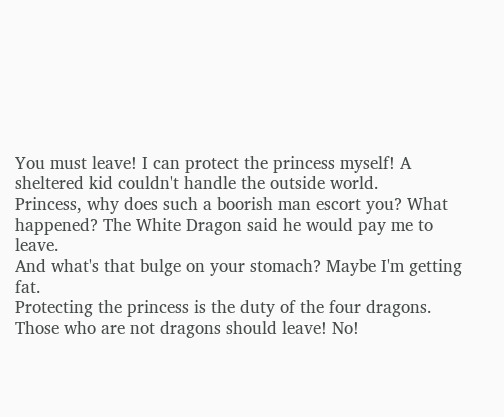You must leave! I can protect the princess myself! A sheltered kid couldn't handle the outside world.
Princess, why does such a boorish man escort you? What happened? The White Dragon said he would pay me to leave.
And what's that bulge on your stomach? Maybe I'm getting fat.
Protecting the princess is the duty of the four dragons.
Those who are not dragons should leave! No!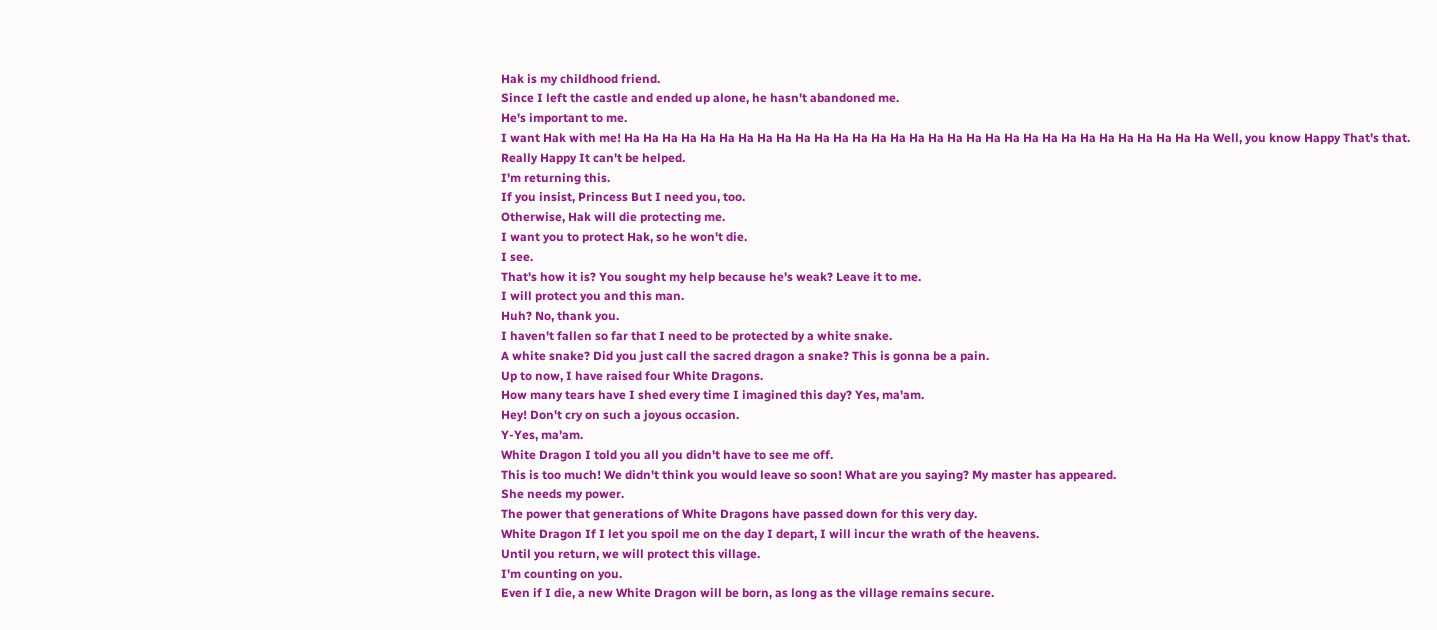Hak is my childhood friend.
Since I left the castle and ended up alone, he hasn't abandoned me.
He's important to me.
I want Hak with me! Ha Ha Ha Ha Ha Ha Ha Ha Ha Ha Ha Ha Ha Ha Ha Ha Ha Ha Ha Ha Ha Ha Ha Ha Ha Ha Ha Ha Ha Ha Ha Well, you know Happy That's that.
Really Happy It can't be helped.
I'm returning this.
If you insist, Princess But I need you, too.
Otherwise, Hak will die protecting me.
I want you to protect Hak, so he won't die.
I see.
That's how it is? You sought my help because he's weak? Leave it to me.
I will protect you and this man.
Huh? No, thank you.
I haven't fallen so far that I need to be protected by a white snake.
A white snake? Did you just call the sacred dragon a snake? This is gonna be a pain.
Up to now, I have raised four White Dragons.
How many tears have I shed every time I imagined this day? Yes, ma'am.
Hey! Don't cry on such a joyous occasion.
Y-Yes, ma'am.
White Dragon I told you all you didn't have to see me off.
This is too much! We didn't think you would leave so soon! What are you saying? My master has appeared.
She needs my power.
The power that generations of White Dragons have passed down for this very day.
White Dragon If I let you spoil me on the day I depart, I will incur the wrath of the heavens.
Until you return, we will protect this village.
I'm counting on you.
Even if I die, a new White Dragon will be born, as long as the village remains secure.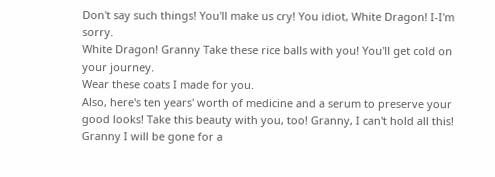Don't say such things! You'll make us cry! You idiot, White Dragon! I-I'm sorry.
White Dragon! Granny Take these rice balls with you! You'll get cold on your journey.
Wear these coats I made for you.
Also, here's ten years' worth of medicine and a serum to preserve your good looks! Take this beauty with you, too! Granny, I can't hold all this! Granny I will be gone for a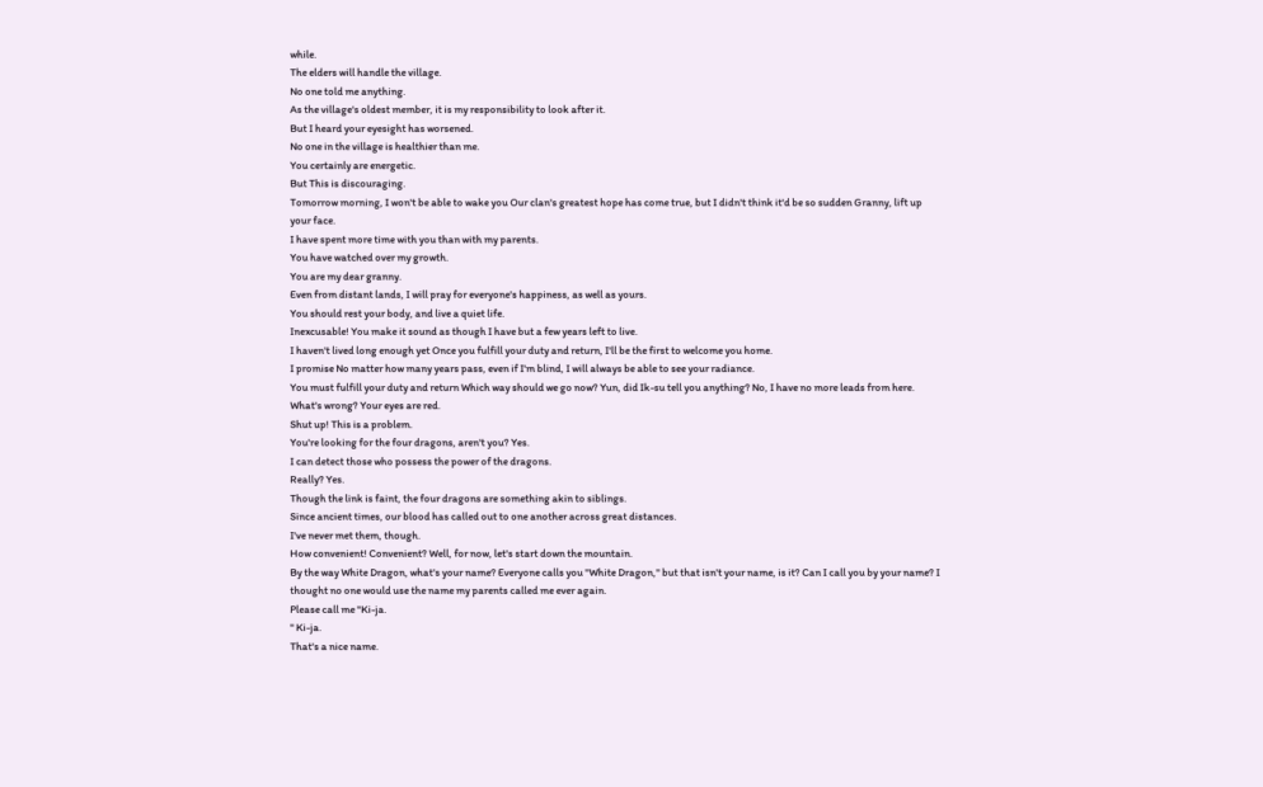while.
The elders will handle the village.
No one told me anything.
As the village's oldest member, it is my responsibility to look after it.
But I heard your eyesight has worsened.
No one in the village is healthier than me.
You certainly are energetic.
But This is discouraging.
Tomorrow morning, I won't be able to wake you Our clan's greatest hope has come true, but I didn't think it'd be so sudden Granny, lift up your face.
I have spent more time with you than with my parents.
You have watched over my growth.
You are my dear granny.
Even from distant lands, I will pray for everyone's happiness, as well as yours.
You should rest your body, and live a quiet life.
Inexcusable! You make it sound as though I have but a few years left to live.
I haven't lived long enough yet Once you fulfill your duty and return, I'll be the first to welcome you home.
I promise No matter how many years pass, even if I'm blind, I will always be able to see your radiance.
You must fulfill your duty and return Which way should we go now? Yun, did Ik-su tell you anything? No, I have no more leads from here.
What's wrong? Your eyes are red.
Shut up! This is a problem.
You're looking for the four dragons, aren't you? Yes.
I can detect those who possess the power of the dragons.
Really? Yes.
Though the link is faint, the four dragons are something akin to siblings.
Since ancient times, our blood has called out to one another across great distances.
I've never met them, though.
How convenient! Convenient? Well, for now, let's start down the mountain.
By the way White Dragon, what's your name? Everyone calls you "White Dragon," but that isn't your name, is it? Can I call you by your name? I thought no one would use the name my parents called me ever again.
Please call me "Ki-ja.
" Ki-ja.
That's a nice name.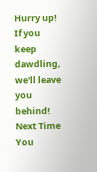Hurry up! If you keep dawdling, we'll leave you behind! Next Time You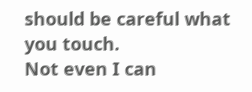should be careful what you touch.
Not even I can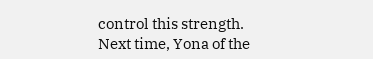control this strength.
Next time, Yona of the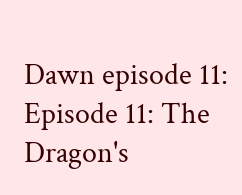Dawn episode 11: Episode 11: The Dragon's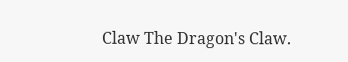Claw The Dragon's Claw.